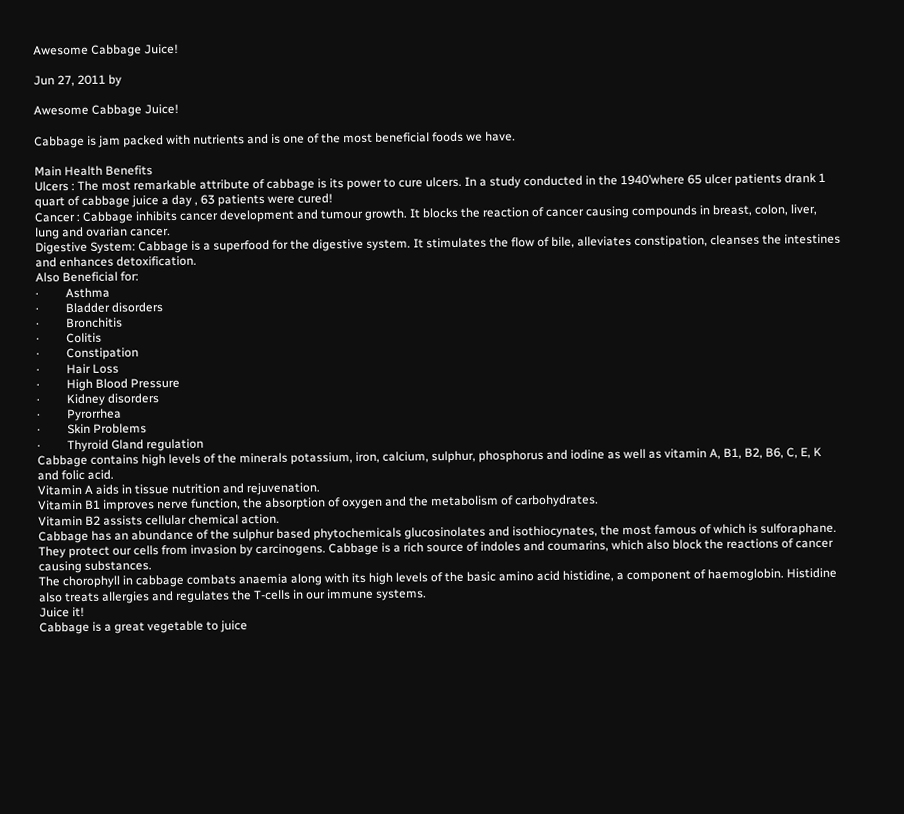Awesome Cabbage Juice!

Jun 27, 2011 by

Awesome Cabbage Juice!

Cabbage is jam packed with nutrients and is one of the most beneficial foods we have.

Main Health Benefits
Ulcers : The most remarkable attribute of cabbage is its power to cure ulcers. In a study conducted in the 1940’where 65 ulcer patients drank 1 quart of cabbage juice a day , 63 patients were cured!
Cancer : Cabbage inhibits cancer development and tumour growth. It blocks the reaction of cancer causing compounds in breast, colon, liver, lung and ovarian cancer.
Digestive System: Cabbage is a superfood for the digestive system. It stimulates the flow of bile, alleviates constipation, cleanses the intestines and enhances detoxification.
Also Beneficial for:
·         Asthma
·         Bladder disorders
·         Bronchitis
·         Colitis
·         Constipation
·         Hair Loss
·         High Blood Pressure
·         Kidney disorders
·         Pyrorrhea
·         Skin Problems
·         Thyroid Gland regulation
Cabbage contains high levels of the minerals potassium, iron, calcium, sulphur, phosphorus and iodine as well as vitamin A, B1, B2, B6, C, E, K and folic acid.
Vitamin A aids in tissue nutrition and rejuvenation.
Vitamin B1 improves nerve function, the absorption of oxygen and the metabolism of carbohydrates.
Vitamin B2 assists cellular chemical action.
Cabbage has an abundance of the sulphur based phytochemicals glucosinolates and isothiocynates, the most famous of which is sulforaphane. They protect our cells from invasion by carcinogens. Cabbage is a rich source of indoles and coumarins, which also block the reactions of cancer causing substances.
The chorophyll in cabbage combats anaemia along with its high levels of the basic amino acid histidine, a component of haemoglobin. Histidine also treats allergies and regulates the T-cells in our immune systems.
Juice it!
Cabbage is a great vegetable to juice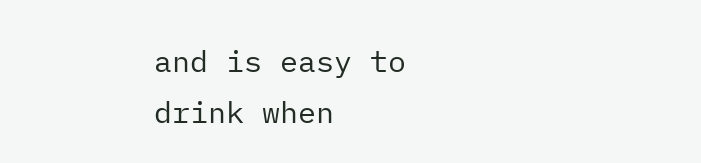and is easy to drink when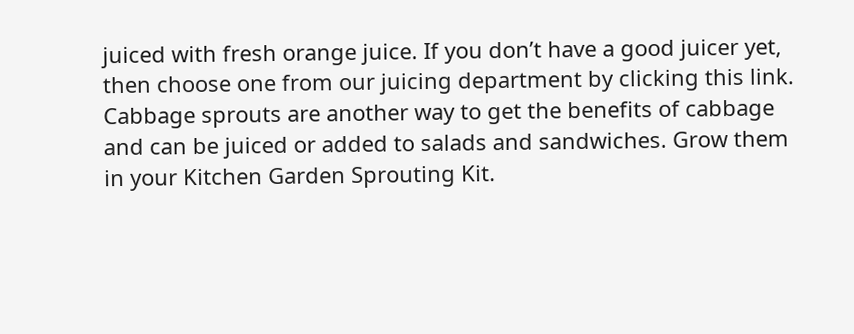juiced with fresh orange juice. If you don’t have a good juicer yet, then choose one from our juicing department by clicking this link.
Cabbage sprouts are another way to get the benefits of cabbage and can be juiced or added to salads and sandwiches. Grow them in your Kitchen Garden Sprouting Kit.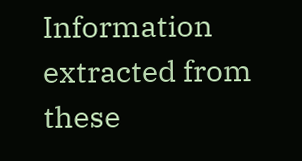Information extracted from these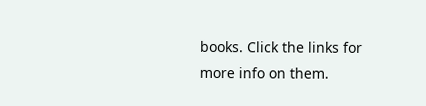books. Click the links for more info on them.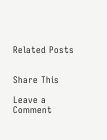Related Posts


Share This

Leave a Comment